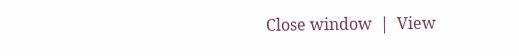Close window  |  View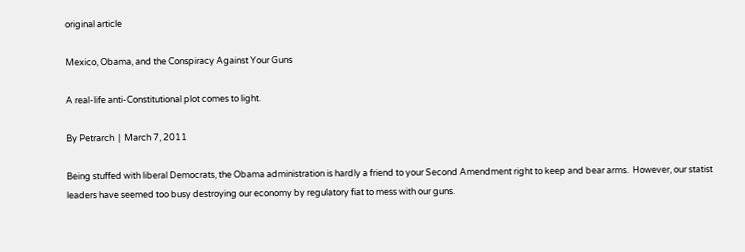original article

Mexico, Obama, and the Conspiracy Against Your Guns

A real-life anti-Constitutional plot comes to light.

By Petrarch  |  March 7, 2011

Being stuffed with liberal Democrats, the Obama administration is hardly a friend to your Second Amendment right to keep and bear arms.  However, our statist leaders have seemed too busy destroying our economy by regulatory fiat to mess with our guns.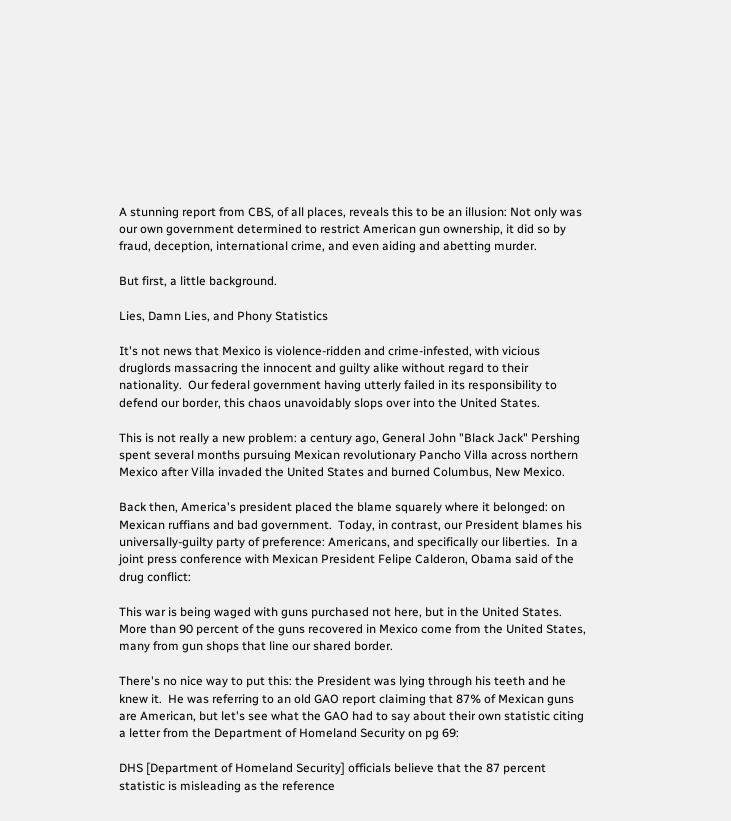A stunning report from CBS, of all places, reveals this to be an illusion: Not only was our own government determined to restrict American gun ownership, it did so by fraud, deception, international crime, and even aiding and abetting murder.

But first, a little background.

Lies, Damn Lies, and Phony Statistics

It's not news that Mexico is violence-ridden and crime-infested, with vicious druglords massacring the innocent and guilty alike without regard to their nationality.  Our federal government having utterly failed in its responsibility to defend our border, this chaos unavoidably slops over into the United States.

This is not really a new problem: a century ago, General John "Black Jack" Pershing spent several months pursuing Mexican revolutionary Pancho Villa across northern Mexico after Villa invaded the United States and burned Columbus, New Mexico.

Back then, America's president placed the blame squarely where it belonged: on Mexican ruffians and bad government.  Today, in contrast, our President blames his universally-guilty party of preference: Americans, and specifically our liberties.  In a joint press conference with Mexican President Felipe Calderon, Obama said of the drug conflict:

This war is being waged with guns purchased not here, but in the United States. More than 90 percent of the guns recovered in Mexico come from the United States, many from gun shops that line our shared border.

There's no nice way to put this: the President was lying through his teeth and he knew it.  He was referring to an old GAO report claiming that 87% of Mexican guns are American, but let's see what the GAO had to say about their own statistic citing a letter from the Department of Homeland Security on pg 69:

DHS [Department of Homeland Security] officials believe that the 87 percent statistic is misleading as the reference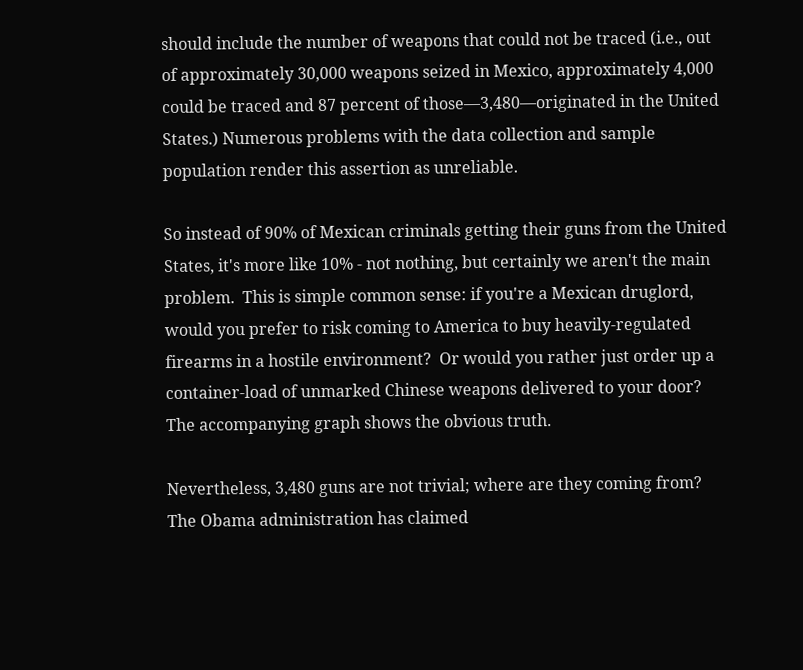should include the number of weapons that could not be traced (i.e., out of approximately 30,000 weapons seized in Mexico, approximately 4,000 could be traced and 87 percent of those—3,480—originated in the United States.) Numerous problems with the data collection and sample population render this assertion as unreliable.

So instead of 90% of Mexican criminals getting their guns from the United States, it's more like 10% - not nothing, but certainly we aren't the main problem.  This is simple common sense: if you're a Mexican druglord, would you prefer to risk coming to America to buy heavily-regulated firearms in a hostile environment?  Or would you rather just order up a container-load of unmarked Chinese weapons delivered to your door?  The accompanying graph shows the obvious truth.

Nevertheless, 3,480 guns are not trivial; where are they coming from?  The Obama administration has claimed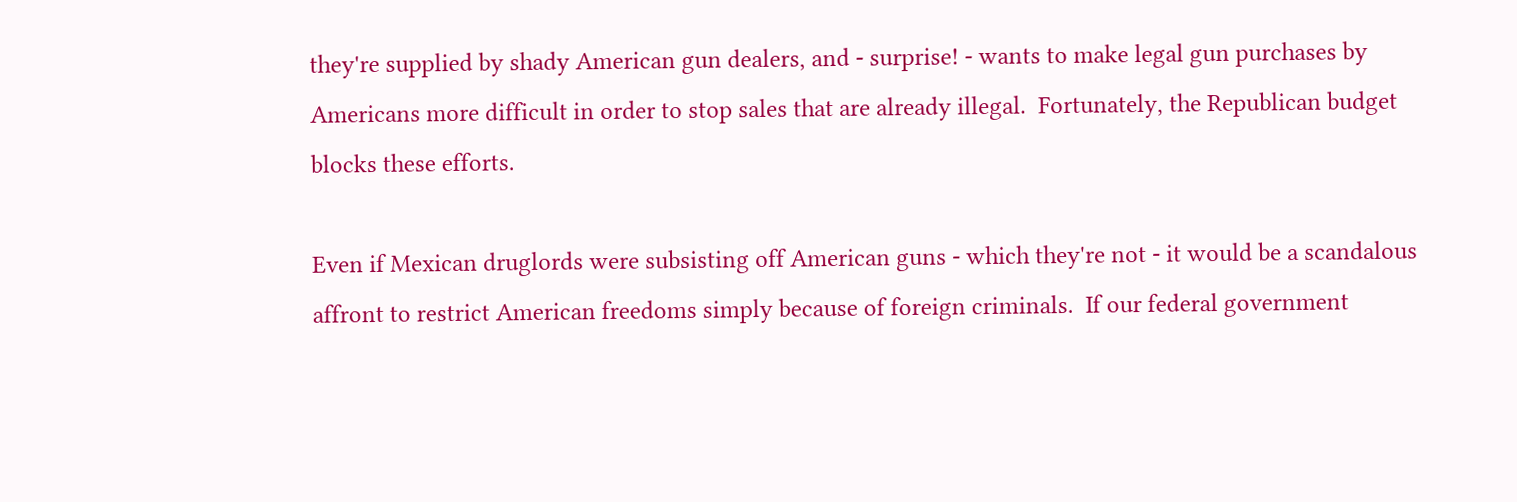they're supplied by shady American gun dealers, and - surprise! - wants to make legal gun purchases by Americans more difficult in order to stop sales that are already illegal.  Fortunately, the Republican budget blocks these efforts.

Even if Mexican druglords were subsisting off American guns - which they're not - it would be a scandalous affront to restrict American freedoms simply because of foreign criminals.  If our federal government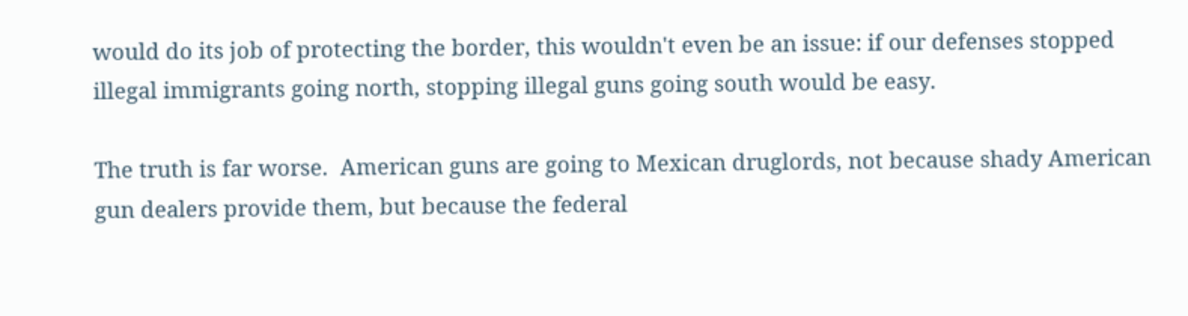would do its job of protecting the border, this wouldn't even be an issue: if our defenses stopped illegal immigrants going north, stopping illegal guns going south would be easy.

The truth is far worse.  American guns are going to Mexican druglords, not because shady American gun dealers provide them, but because the federal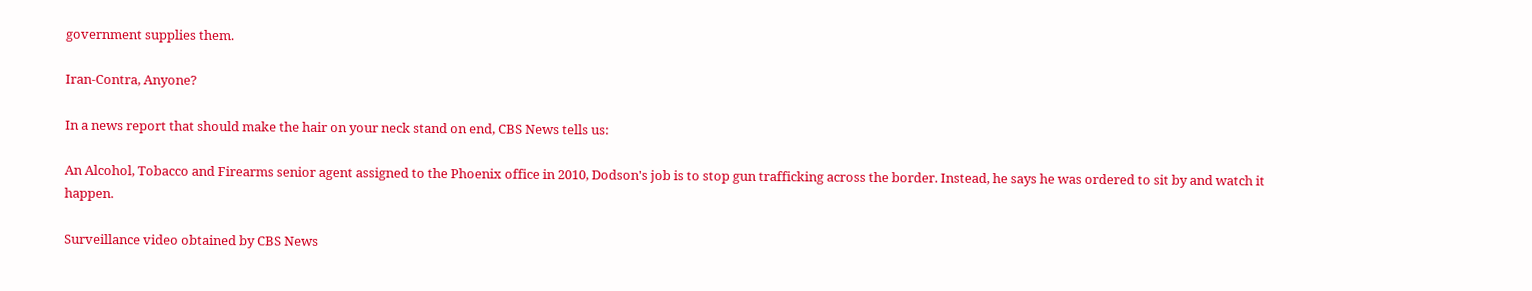government supplies them.

Iran-Contra, Anyone?

In a news report that should make the hair on your neck stand on end, CBS News tells us:

An Alcohol, Tobacco and Firearms senior agent assigned to the Phoenix office in 2010, Dodson's job is to stop gun trafficking across the border. Instead, he says he was ordered to sit by and watch it happen.

Surveillance video obtained by CBS News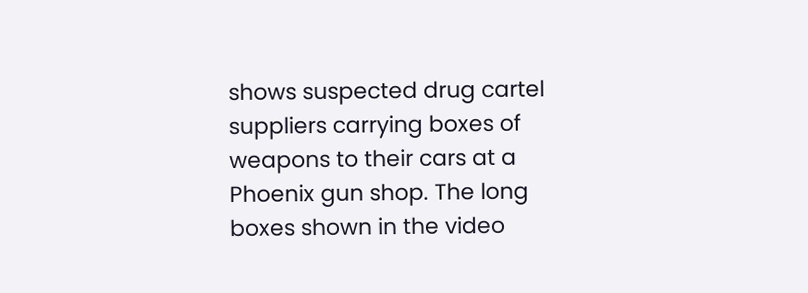shows suspected drug cartel suppliers carrying boxes of weapons to their cars at a Phoenix gun shop. The long boxes shown in the video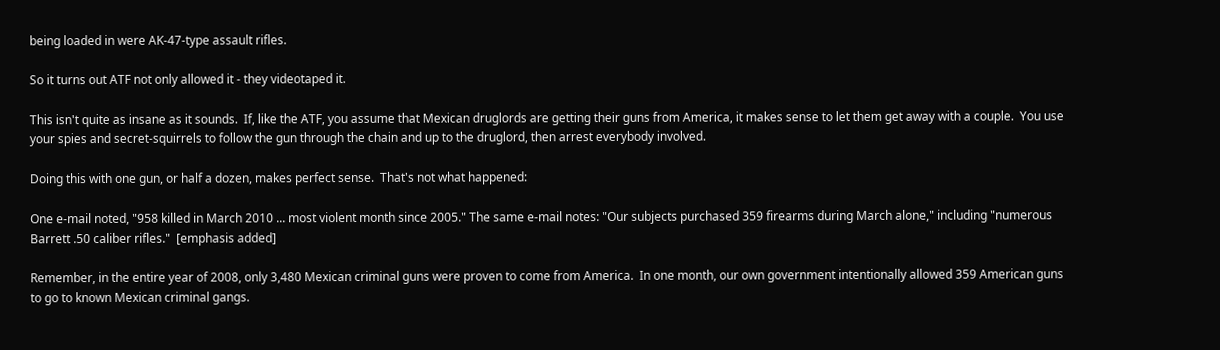being loaded in were AK-47-type assault rifles.

So it turns out ATF not only allowed it - they videotaped it.

This isn't quite as insane as it sounds.  If, like the ATF, you assume that Mexican druglords are getting their guns from America, it makes sense to let them get away with a couple.  You use your spies and secret-squirrels to follow the gun through the chain and up to the druglord, then arrest everybody involved.

Doing this with one gun, or half a dozen, makes perfect sense.  That's not what happened:

One e-mail noted, "958 killed in March 2010 ... most violent month since 2005." The same e-mail notes: "Our subjects purchased 359 firearms during March alone," including "numerous Barrett .50 caliber rifles."  [emphasis added]

Remember, in the entire year of 2008, only 3,480 Mexican criminal guns were proven to come from America.  In one month, our own government intentionally allowed 359 American guns to go to known Mexican criminal gangs.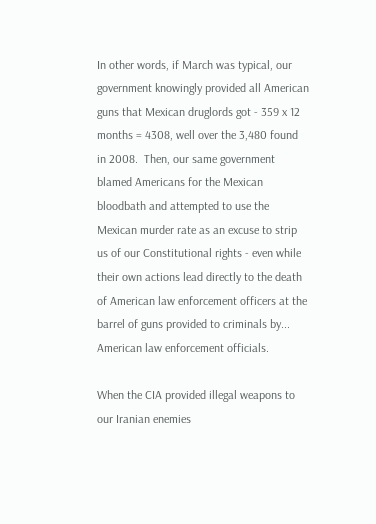In other words, if March was typical, our government knowingly provided all American guns that Mexican druglords got - 359 x 12 months = 4308, well over the 3,480 found in 2008.  Then, our same government blamed Americans for the Mexican bloodbath and attempted to use the Mexican murder rate as an excuse to strip us of our Constitutional rights - even while their own actions lead directly to the death of American law enforcement officers at the barrel of guns provided to criminals by... American law enforcement officials.

When the CIA provided illegal weapons to our Iranian enemies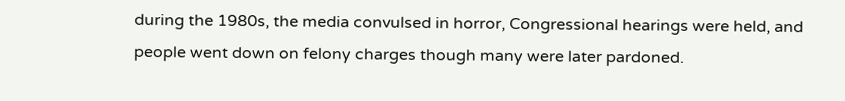during the 1980s, the media convulsed in horror, Congressional hearings were held, and people went down on felony charges though many were later pardoned.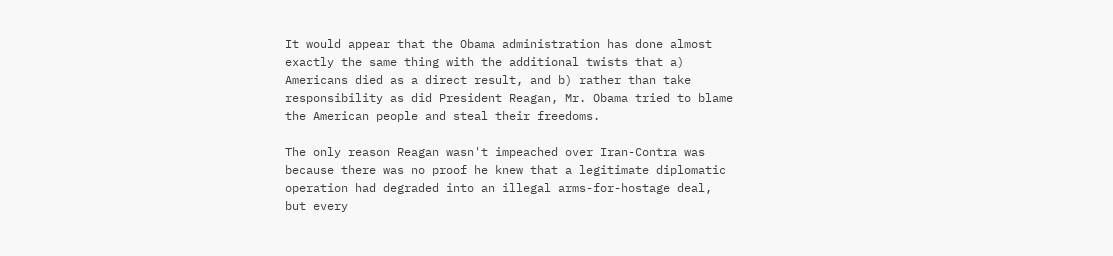It would appear that the Obama administration has done almost exactly the same thing with the additional twists that a) Americans died as a direct result, and b) rather than take responsibility as did President Reagan, Mr. Obama tried to blame the American people and steal their freedoms.

The only reason Reagan wasn't impeached over Iran-Contra was because there was no proof he knew that a legitimate diplomatic operation had degraded into an illegal arms-for-hostage deal, but every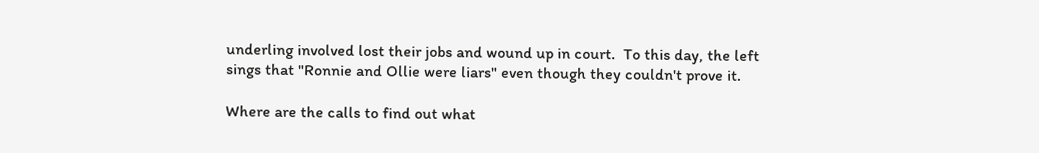underling involved lost their jobs and wound up in court.  To this day, the left sings that "Ronnie and Ollie were liars" even though they couldn't prove it.

Where are the calls to find out what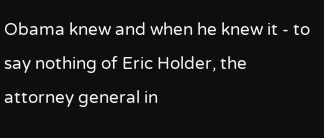Obama knew and when he knew it - to say nothing of Eric Holder, the attorney general in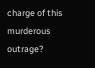charge of this murderous outrage?